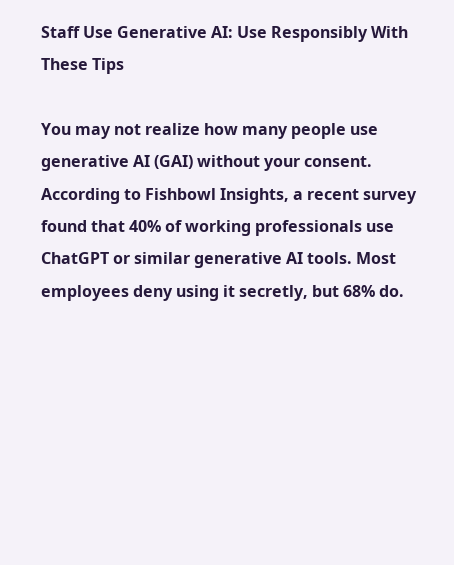Staff Use Generative AI: Use Responsibly With These Tips

You may not realize how many people use generative AI (GAI) without your consent. According to Fishbowl Insights, a recent survey found that 40% of working professionals use ChatGPT or similar generative AI tools. Most employees deny using it secretly, but 68% do.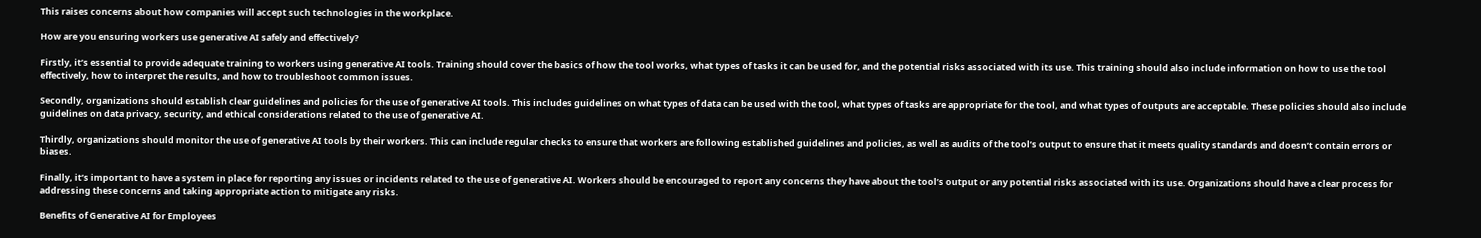This raises concerns about how companies will accept such technologies in the workplace.

How are you ensuring workers use generative AI safely and effectively?

Firstly, it’s essential to provide adequate training to workers using generative AI tools. Training should cover the basics of how the tool works, what types of tasks it can be used for, and the potential risks associated with its use. This training should also include information on how to use the tool effectively, how to interpret the results, and how to troubleshoot common issues.

Secondly, organizations should establish clear guidelines and policies for the use of generative AI tools. This includes guidelines on what types of data can be used with the tool, what types of tasks are appropriate for the tool, and what types of outputs are acceptable. These policies should also include guidelines on data privacy, security, and ethical considerations related to the use of generative AI.

Thirdly, organizations should monitor the use of generative AI tools by their workers. This can include regular checks to ensure that workers are following established guidelines and policies, as well as audits of the tool’s output to ensure that it meets quality standards and doesn’t contain errors or biases.

Finally, it’s important to have a system in place for reporting any issues or incidents related to the use of generative AI. Workers should be encouraged to report any concerns they have about the tool’s output or any potential risks associated with its use. Organizations should have a clear process for addressing these concerns and taking appropriate action to mitigate any risks.

Benefits of Generative AI for Employees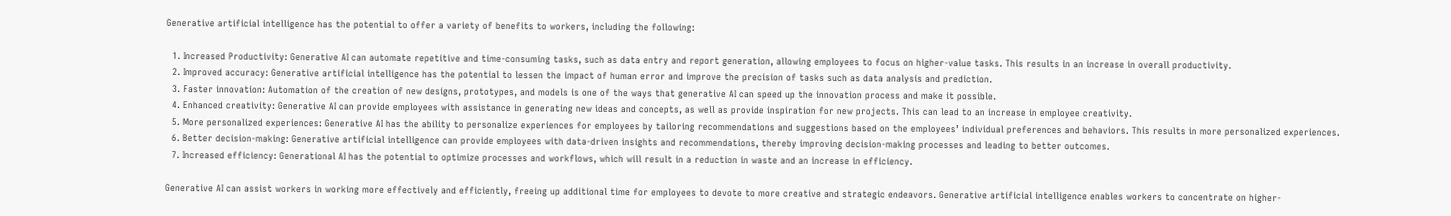Generative artificial intelligence has the potential to offer a variety of benefits to workers, including the following:

  1. Increased Productivity: Generative AI can automate repetitive and time-consuming tasks, such as data entry and report generation, allowing employees to focus on higher-value tasks. This results in an increase in overall productivity.
  2. Improved accuracy: Generative artificial intelligence has the potential to lessen the impact of human error and improve the precision of tasks such as data analysis and prediction.
  3. Faster innovation: Automation of the creation of new designs, prototypes, and models is one of the ways that generative AI can speed up the innovation process and make it possible.
  4. Enhanced creativity: Generative AI can provide employees with assistance in generating new ideas and concepts, as well as provide inspiration for new projects. This can lead to an increase in employee creativity.
  5. More personalized experiences: Generative AI has the ability to personalize experiences for employees by tailoring recommendations and suggestions based on the employees’ individual preferences and behaviors. This results in more personalized experiences.
  6. Better decision-making: Generative artificial intelligence can provide employees with data-driven insights and recommendations, thereby improving decision-making processes and leading to better outcomes.
  7. Increased efficiency: Generational AI has the potential to optimize processes and workflows, which will result in a reduction in waste and an increase in efficiency.

Generative AI can assist workers in working more effectively and efficiently, freeing up additional time for employees to devote to more creative and strategic endeavors. Generative artificial intelligence enables workers to concentrate on higher-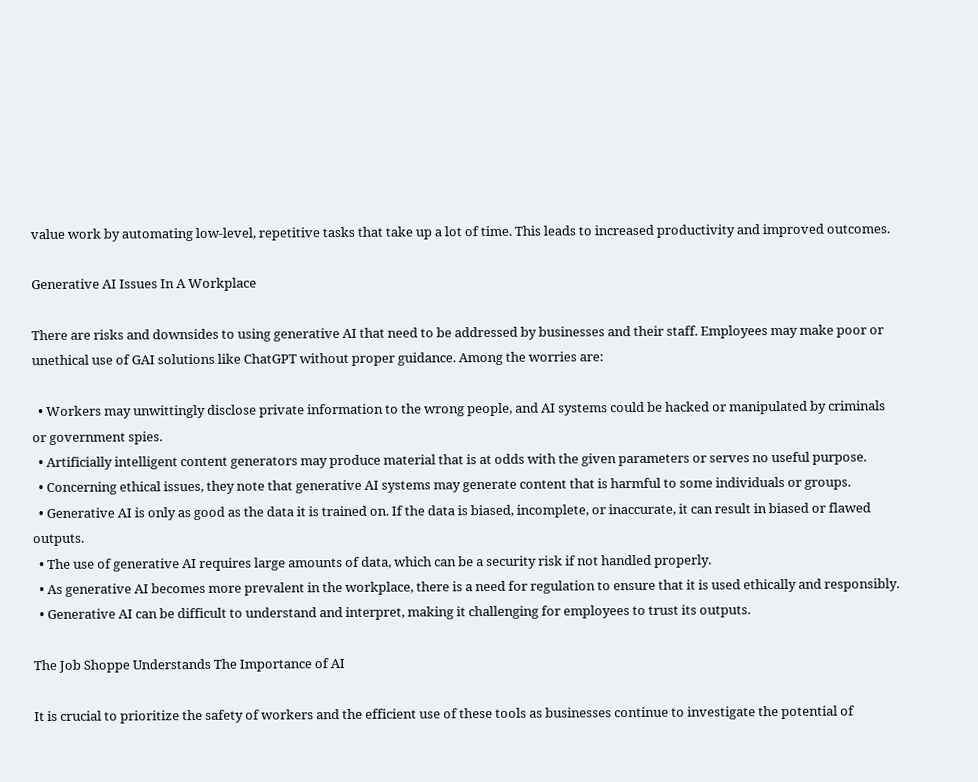value work by automating low-level, repetitive tasks that take up a lot of time. This leads to increased productivity and improved outcomes.

Generative AI Issues In A Workplace

There are risks and downsides to using generative AI that need to be addressed by businesses and their staff. Employees may make poor or unethical use of GAI solutions like ChatGPT without proper guidance. Among the worries are:

  • Workers may unwittingly disclose private information to the wrong people, and AI systems could be hacked or manipulated by criminals or government spies.
  • Artificially intelligent content generators may produce material that is at odds with the given parameters or serves no useful purpose.
  • Concerning ethical issues, they note that generative AI systems may generate content that is harmful to some individuals or groups.
  • Generative AI is only as good as the data it is trained on. If the data is biased, incomplete, or inaccurate, it can result in biased or flawed outputs.
  • The use of generative AI requires large amounts of data, which can be a security risk if not handled properly.
  • As generative AI becomes more prevalent in the workplace, there is a need for regulation to ensure that it is used ethically and responsibly.
  • Generative AI can be difficult to understand and interpret, making it challenging for employees to trust its outputs.

The Job Shoppe Understands The Importance of AI

It is crucial to prioritize the safety of workers and the efficient use of these tools as businesses continue to investigate the potential of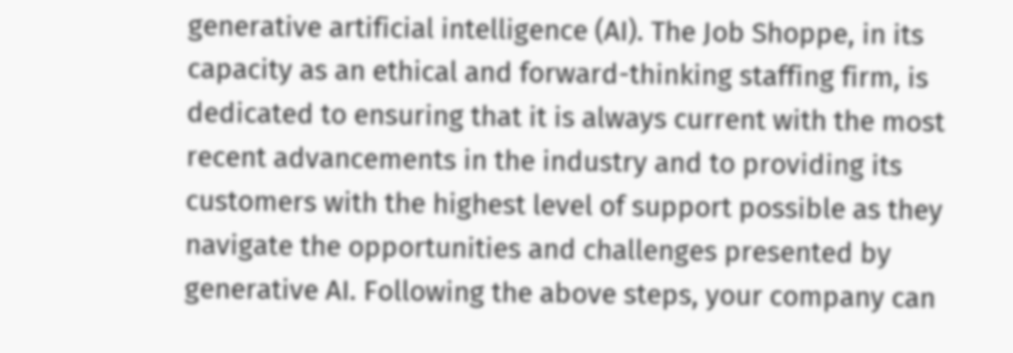generative artificial intelligence (AI). The Job Shoppe, in its capacity as an ethical and forward-thinking staffing firm, is dedicated to ensuring that it is always current with the most recent advancements in the industry and to providing its customers with the highest level of support possible as they navigate the opportunities and challenges presented by generative AI. Following the above steps, your company can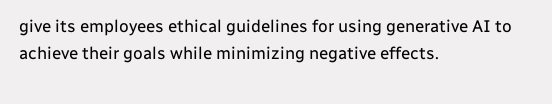give its employees ethical guidelines for using generative AI to achieve their goals while minimizing negative effects.